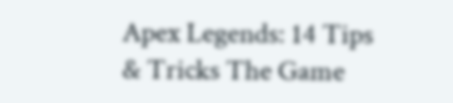Apex Legends: 14 Tips & Tricks The Game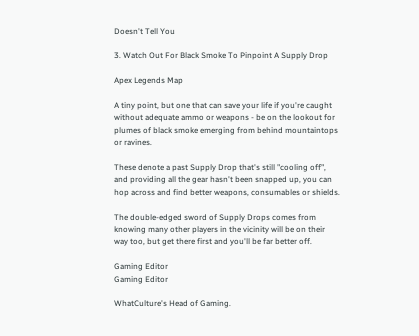Doesn't Tell You

3. Watch Out For Black Smoke To Pinpoint A Supply Drop

Apex Legends Map

A tiny point, but one that can save your life if you're caught without adequate ammo or weapons - be on the lookout for plumes of black smoke emerging from behind mountaintops or ravines.

These denote a past Supply Drop that's still "cooling off", and providing all the gear hasn't been snapped up, you can hop across and find better weapons, consumables or shields.

The double-edged sword of Supply Drops comes from knowing many other players in the vicinity will be on their way too, but get there first and you'll be far better off.

Gaming Editor
Gaming Editor

WhatCulture's Head of Gaming.